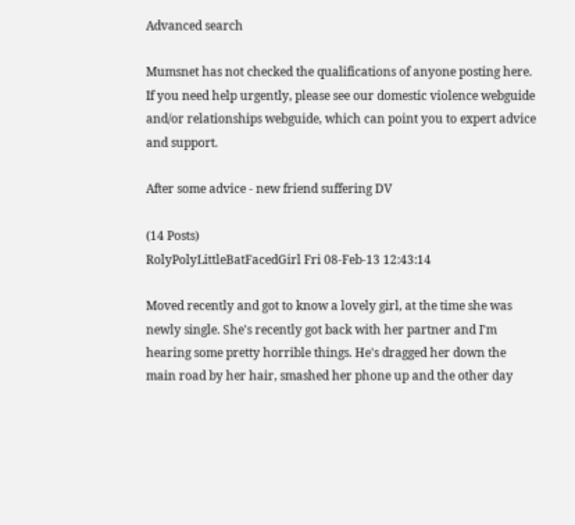Advanced search

Mumsnet has not checked the qualifications of anyone posting here. If you need help urgently, please see our domestic violence webguide and/or relationships webguide, which can point you to expert advice and support.

After some advice - new friend suffering DV

(14 Posts)
RolyPolyLittleBatFacedGirl Fri 08-Feb-13 12:43:14

Moved recently and got to know a lovely girl, at the time she was newly single. She's recently got back with her partner and I'm hearing some pretty horrible things. He's dragged her down the main road by her hair, smashed her phone up and the other day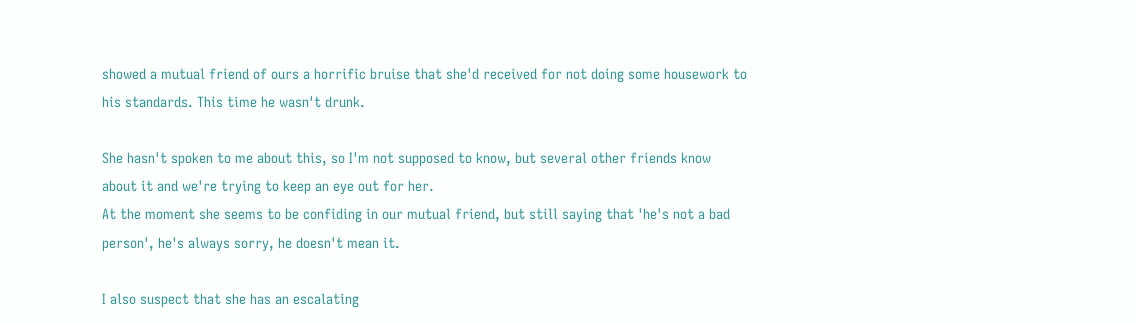showed a mutual friend of ours a horrific bruise that she'd received for not doing some housework to his standards. This time he wasn't drunk.

She hasn't spoken to me about this, so I'm not supposed to know, but several other friends know about it and we're trying to keep an eye out for her.
At the moment she seems to be confiding in our mutual friend, but still saying that 'he's not a bad person', he's always sorry, he doesn't mean it.

I also suspect that she has an escalating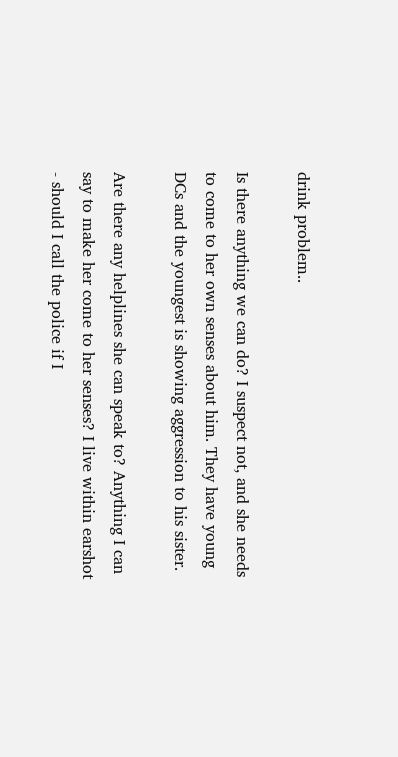drink problem..

Is there anything we can do? I suspect not, and she needs to come to her own senses about him. They have young DCs and the youngest is showing aggression to his sister.

Are there any helplines she can speak to? Anything I can say to make her come to her senses? I live within earshot - should I call the police if I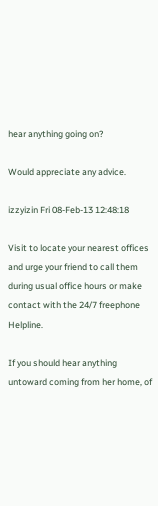hear anything going on?

Would appreciate any advice.

izzyizin Fri 08-Feb-13 12:48:18

Visit to locate your nearest offices and urge your friend to call them during usual office hours or make contact with the 24/7 freephone Helpline.

If you should hear anything untoward coming from her home, of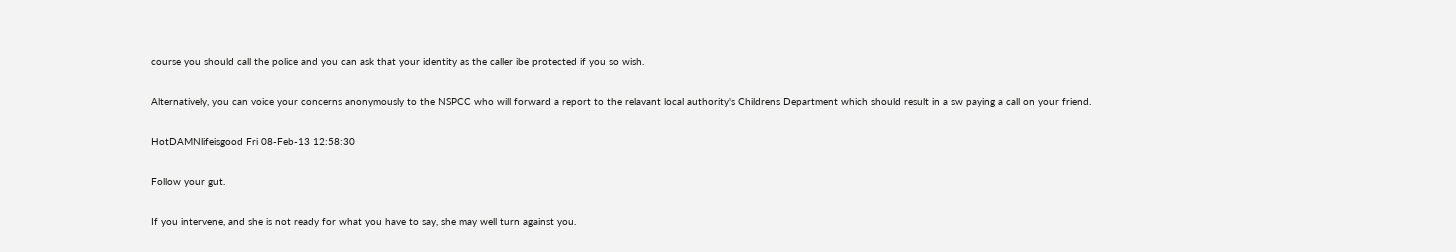course you should call the police and you can ask that your identity as the caller ibe protected if you so wish.

Alternatively, you can voice your concerns anonymously to the NSPCC who will forward a report to the relavant local authority's Childrens Department which should result in a sw paying a call on your friend.

HotDAMNlifeisgood Fri 08-Feb-13 12:58:30

Follow your gut.

If you intervene, and she is not ready for what you have to say, she may well turn against you.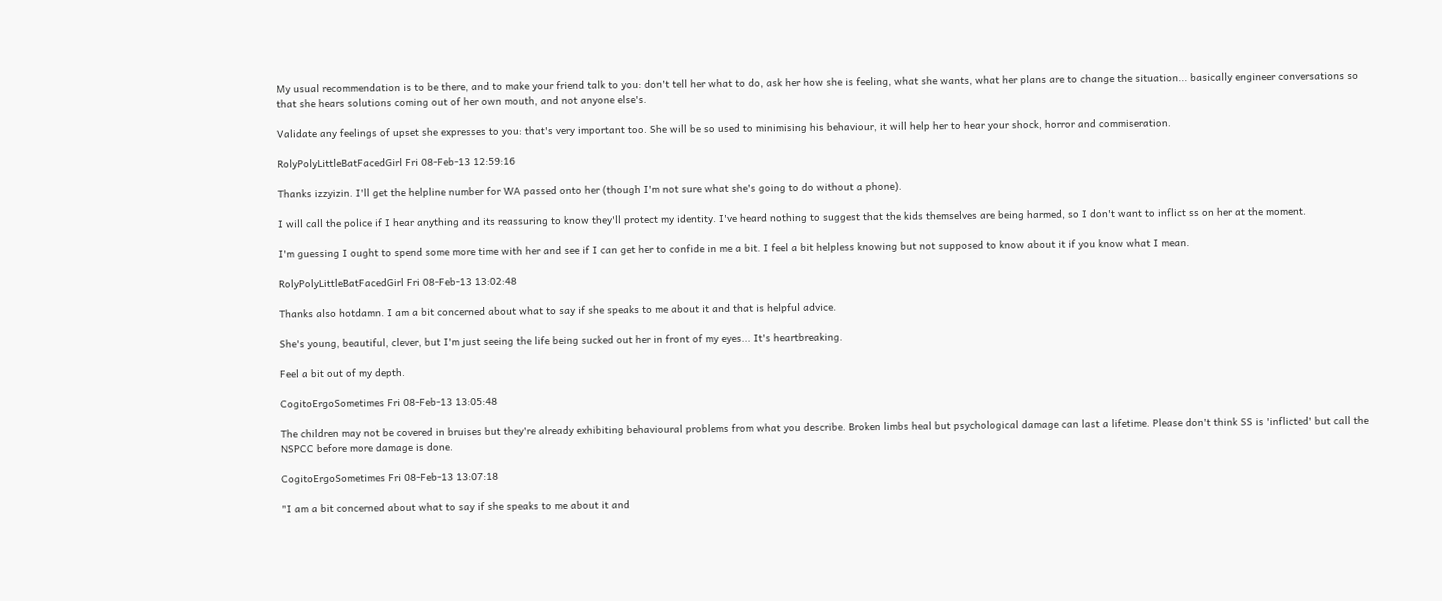My usual recommendation is to be there, and to make your friend talk to you: don't tell her what to do, ask her how she is feeling, what she wants, what her plans are to change the situation... basically engineer conversations so that she hears solutions coming out of her own mouth, and not anyone else's.

Validate any feelings of upset she expresses to you: that's very important too. She will be so used to minimising his behaviour, it will help her to hear your shock, horror and commiseration.

RolyPolyLittleBatFacedGirl Fri 08-Feb-13 12:59:16

Thanks izzyizin. I'll get the helpline number for WA passed onto her (though I'm not sure what she's going to do without a phone).

I will call the police if I hear anything and its reassuring to know they'll protect my identity. I've heard nothing to suggest that the kids themselves are being harmed, so I don't want to inflict ss on her at the moment.

I'm guessing I ought to spend some more time with her and see if I can get her to confide in me a bit. I feel a bit helpless knowing but not supposed to know about it if you know what I mean.

RolyPolyLittleBatFacedGirl Fri 08-Feb-13 13:02:48

Thanks also hotdamn. I am a bit concerned about what to say if she speaks to me about it and that is helpful advice.

She's young, beautiful, clever, but I'm just seeing the life being sucked out her in front of my eyes... It's heartbreaking.

Feel a bit out of my depth.

CogitoErgoSometimes Fri 08-Feb-13 13:05:48

The children may not be covered in bruises but they're already exhibiting behavioural problems from what you describe. Broken limbs heal but psychological damage can last a lifetime. Please don't think SS is 'inflicted' but call the NSPCC before more damage is done.

CogitoErgoSometimes Fri 08-Feb-13 13:07:18

"I am a bit concerned about what to say if she speaks to me about it and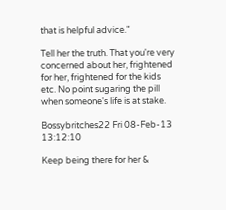that is helpful advice."

Tell her the truth. That you're very concerned about her, frightened for her, frightened for the kids etc. No point sugaring the pill when someone's life is at stake.

Bossybritches22 Fri 08-Feb-13 13:12:10

Keep being there for her &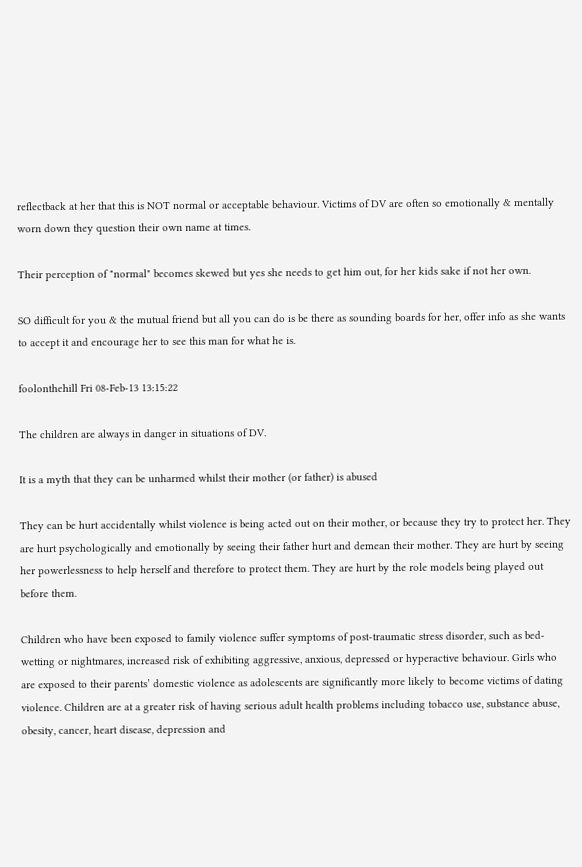reflectback at her that this is NOT normal or acceptable behaviour. Victims of DV are often so emotionally & mentally worn down they question their own name at times.

Their perception of "normal" becomes skewed but yes she needs to get him out, for her kids sake if not her own.

SO difficult for you & the mutual friend but all you can do is be there as sounding boards for her, offer info as she wants to accept it and encourage her to see this man for what he is.

foolonthehill Fri 08-Feb-13 13:15:22

The children are always in danger in situations of DV.

It is a myth that they can be unharmed whilst their mother (or father) is abused

They can be hurt accidentally whilst violence is being acted out on their mother, or because they try to protect her. They are hurt psychologically and emotionally by seeing their father hurt and demean their mother. They are hurt by seeing her powerlessness to help herself and therefore to protect them. They are hurt by the role models being played out before them.

Children who have been exposed to family violence suffer symptoms of post-traumatic stress disorder, such as bed-wetting or nightmares, increased risk of exhibiting aggressive, anxious, depressed or hyperactive behaviour. Girls who are exposed to their parents’ domestic violence as adolescents are significantly more likely to become victims of dating violence. Children are at a greater risk of having serious adult health problems including tobacco use, substance abuse, obesity, cancer, heart disease, depression and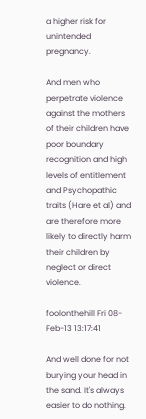a higher risk for unintended pregnancy.

And men who perpetrate violence against the mothers of their children have poor boundary recognition and high levels of entitlement and Psychopathic traits (Hare et al) and are therefore more likely to directly harm their children by neglect or direct violence.

foolonthehill Fri 08-Feb-13 13:17:41

And well done for not burying your head in the sand. It's always easier to do nothing.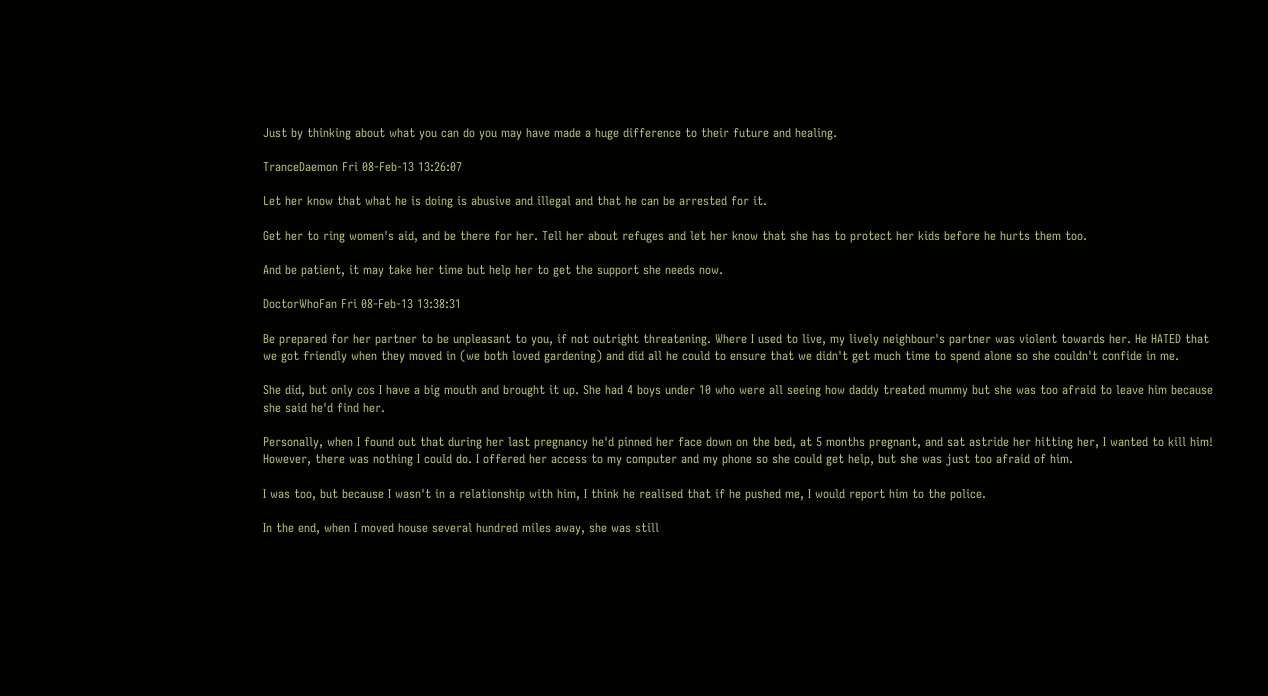Just by thinking about what you can do you may have made a huge difference to their future and healing.

TranceDaemon Fri 08-Feb-13 13:26:07

Let her know that what he is doing is abusive and illegal and that he can be arrested for it.

Get her to ring women's aid, and be there for her. Tell her about refuges and let her know that she has to protect her kids before he hurts them too.

And be patient, it may take her time but help her to get the support she needs now.

DoctorWhoFan Fri 08-Feb-13 13:38:31

Be prepared for her partner to be unpleasant to you, if not outright threatening. Where I used to live, my lively neighbour's partner was violent towards her. He HATED that we got friendly when they moved in (we both loved gardening) and did all he could to ensure that we didn't get much time to spend alone so she couldn't confide in me.

She did, but only cos I have a big mouth and brought it up. She had 4 boys under 10 who were all seeing how daddy treated mummy but she was too afraid to leave him because she said he'd find her.

Personally, when I found out that during her last pregnancy he'd pinned her face down on the bed, at 5 months pregnant, and sat astride her hitting her, I wanted to kill him! However, there was nothing I could do. I offered her access to my computer and my phone so she could get help, but she was just too afraid of him.

I was too, but because I wasn't in a relationship with him, I think he realised that if he pushed me, I would report him to the police.

In the end, when I moved house several hundred miles away, she was still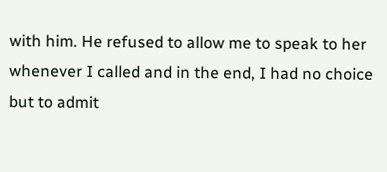with him. He refused to allow me to speak to her whenever I called and in the end, I had no choice but to admit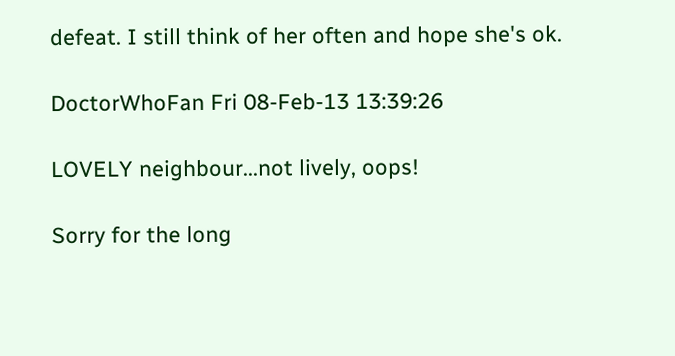defeat. I still think of her often and hope she's ok.

DoctorWhoFan Fri 08-Feb-13 13:39:26

LOVELY neighbour...not lively, oops!

Sorry for the long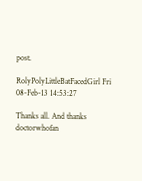post.

RolyPolyLittleBatFacedGirl Fri 08-Feb-13 14:53:27

Thanks all. And thanks doctorwhofan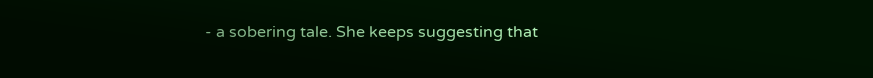- a sobering tale. She keeps suggesting that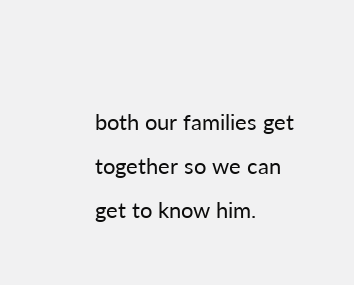both our families get together so we can get to know him.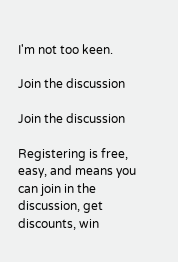I'm not too keen.

Join the discussion

Join the discussion

Registering is free, easy, and means you can join in the discussion, get discounts, win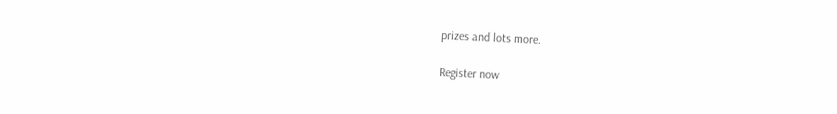prizes and lots more.

Register now